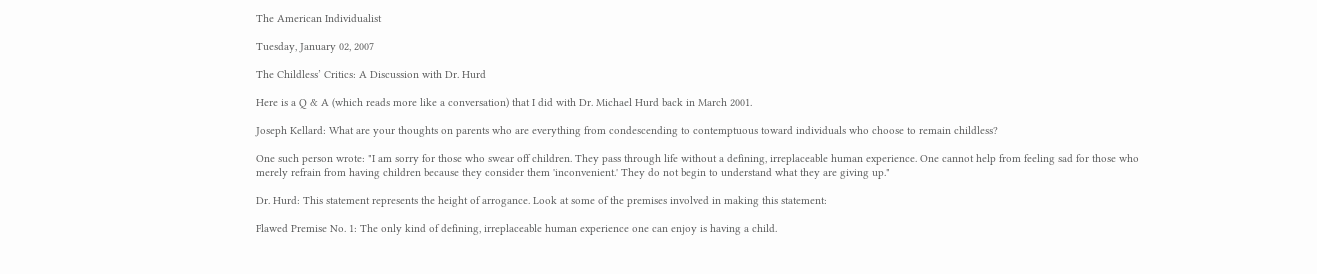The American Individualist

Tuesday, January 02, 2007

The Childless’ Critics: A Discussion with Dr. Hurd

Here is a Q & A (which reads more like a conversation) that I did with Dr. Michael Hurd back in March 2001.

Joseph Kellard: What are your thoughts on parents who are everything from condescending to contemptuous toward individuals who choose to remain childless?

One such person wrote: "I am sorry for those who swear off children. They pass through life without a defining, irreplaceable human experience. One cannot help from feeling sad for those who merely refrain from having children because they consider them 'inconvenient.' They do not begin to understand what they are giving up."

Dr. Hurd: This statement represents the height of arrogance. Look at some of the premises involved in making this statement:

Flawed Premise No. 1: The only kind of defining, irreplaceable human experience one can enjoy is having a child.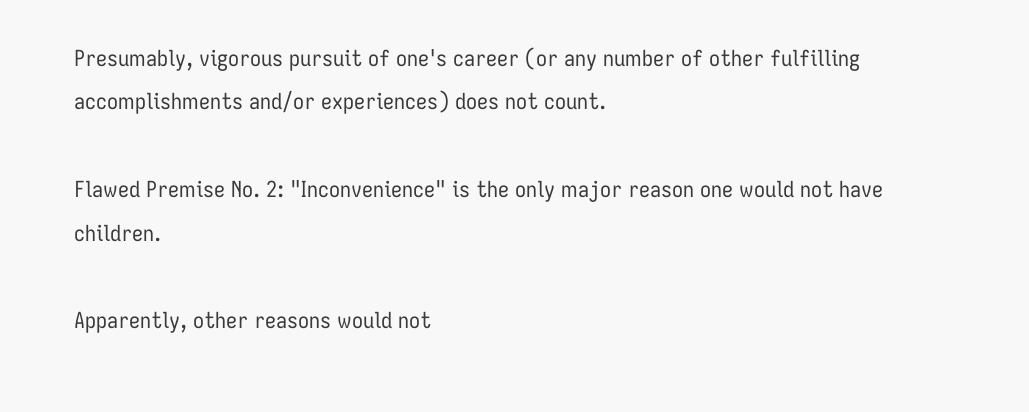Presumably, vigorous pursuit of one's career (or any number of other fulfilling accomplishments and/or experiences) does not count.

Flawed Premise No. 2: "Inconvenience" is the only major reason one would not have children.

Apparently, other reasons would not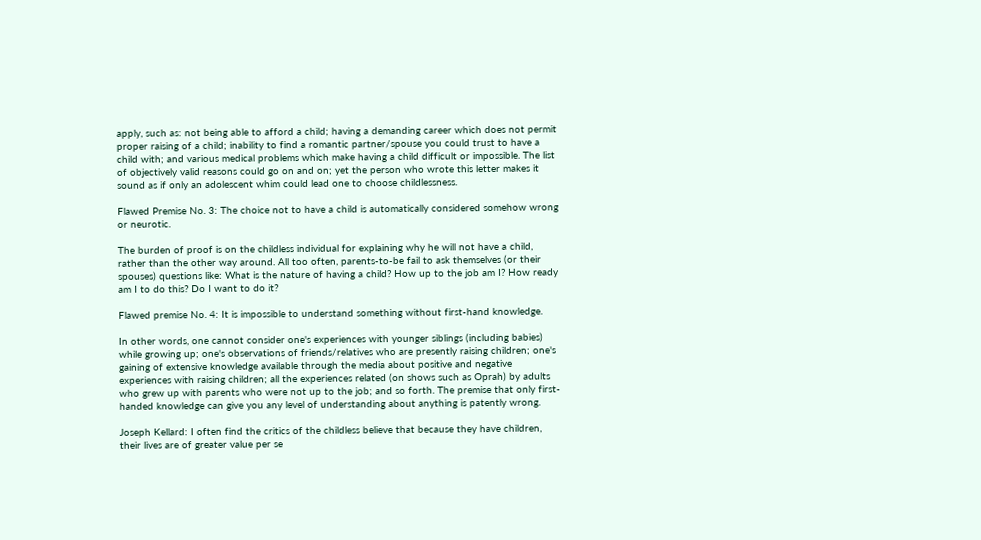apply, such as: not being able to afford a child; having a demanding career which does not permit proper raising of a child; inability to find a romantic partner/spouse you could trust to have a child with; and various medical problems which make having a child difficult or impossible. The list of objectively valid reasons could go on and on; yet the person who wrote this letter makes it sound as if only an adolescent whim could lead one to choose childlessness.

Flawed Premise No. 3: The choice not to have a child is automatically considered somehow wrong or neurotic.

The burden of proof is on the childless individual for explaining why he will not have a child, rather than the other way around. All too often, parents-to-be fail to ask themselves (or their spouses) questions like: What is the nature of having a child? How up to the job am I? How ready am I to do this? Do I want to do it?

Flawed premise No. 4: It is impossible to understand something without first-hand knowledge.

In other words, one cannot consider one's experiences with younger siblings (including babies) while growing up; one's observations of friends/relatives who are presently raising children; one's gaining of extensive knowledge available through the media about positive and negative experiences with raising children; all the experiences related (on shows such as Oprah) by adults who grew up with parents who were not up to the job; and so forth. The premise that only first-handed knowledge can give you any level of understanding about anything is patently wrong.

Joseph Kellard: I often find the critics of the childless believe that because they have children, their lives are of greater value per se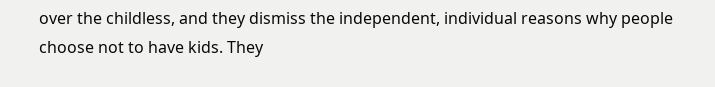over the childless, and they dismiss the independent, individual reasons why people choose not to have kids. They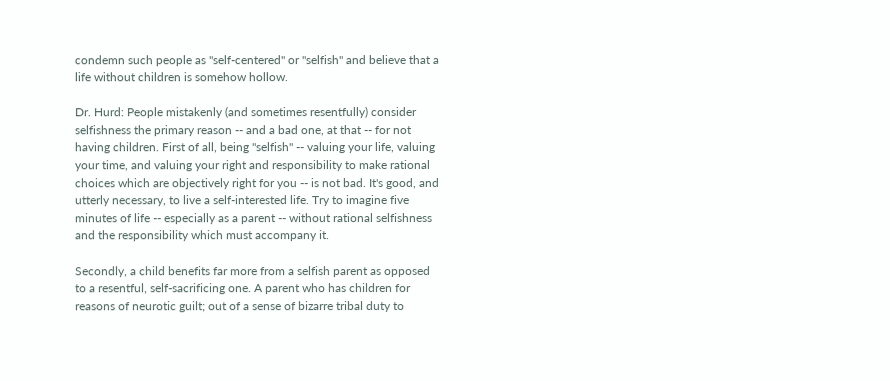condemn such people as "self-centered" or "selfish" and believe that a life without children is somehow hollow.

Dr. Hurd: People mistakenly (and sometimes resentfully) consider selfishness the primary reason -- and a bad one, at that -- for not having children. First of all, being "selfish" -- valuing your life, valuing your time, and valuing your right and responsibility to make rational choices which are objectively right for you -- is not bad. It's good, and utterly necessary, to live a self-interested life. Try to imagine five minutes of life -- especially as a parent -- without rational selfishness and the responsibility which must accompany it.

Secondly, a child benefits far more from a selfish parent as opposed to a resentful, self-sacrificing one. A parent who has children for reasons of neurotic guilt; out of a sense of bizarre tribal duty to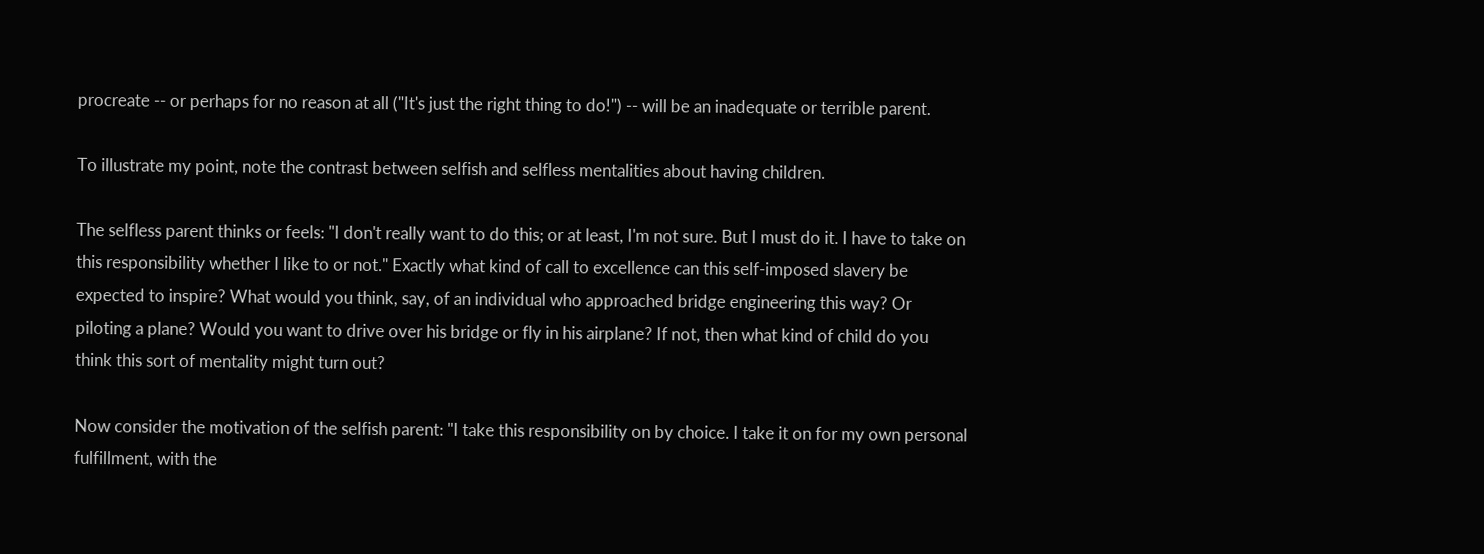procreate -- or perhaps for no reason at all ("It's just the right thing to do!") -- will be an inadequate or terrible parent.

To illustrate my point, note the contrast between selfish and selfless mentalities about having children.

The selfless parent thinks or feels: "I don't really want to do this; or at least, I'm not sure. But I must do it. I have to take on this responsibility whether I like to or not." Exactly what kind of call to excellence can this self-imposed slavery be expected to inspire? What would you think, say, of an individual who approached bridge engineering this way? Or piloting a plane? Would you want to drive over his bridge or fly in his airplane? If not, then what kind of child do you think this sort of mentality might turn out?

Now consider the motivation of the selfish parent: "I take this responsibility on by choice. I take it on for my own personal fulfillment, with the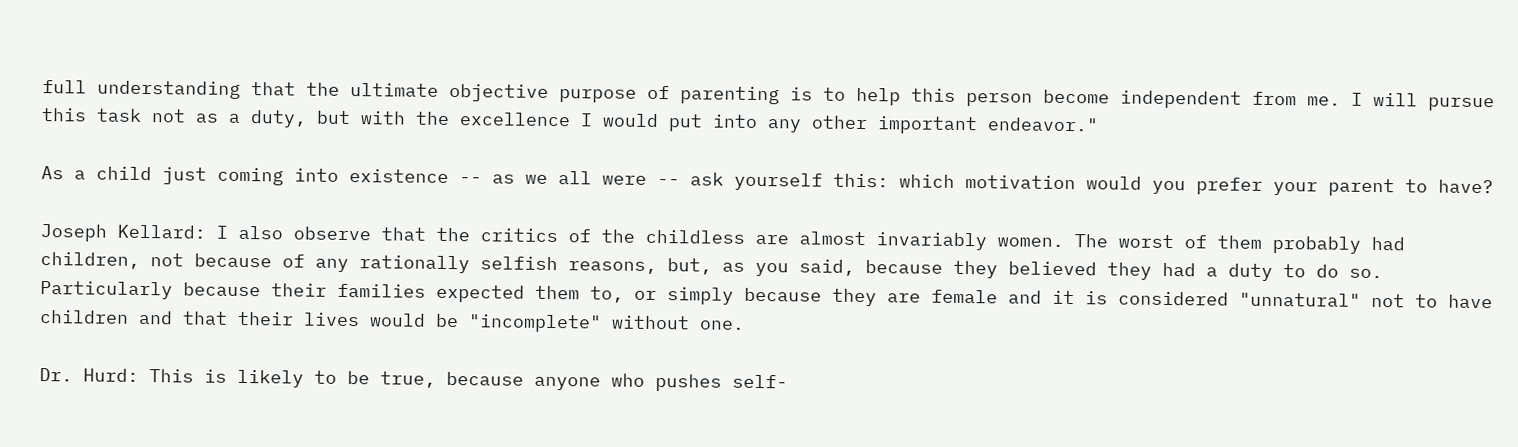full understanding that the ultimate objective purpose of parenting is to help this person become independent from me. I will pursue this task not as a duty, but with the excellence I would put into any other important endeavor."

As a child just coming into existence -- as we all were -- ask yourself this: which motivation would you prefer your parent to have?

Joseph Kellard: I also observe that the critics of the childless are almost invariably women. The worst of them probably had children, not because of any rationally selfish reasons, but, as you said, because they believed they had a duty to do so. Particularly because their families expected them to, or simply because they are female and it is considered "unnatural" not to have children and that their lives would be "incomplete" without one.

Dr. Hurd: This is likely to be true, because anyone who pushes self-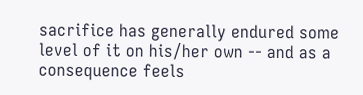sacrifice has generally endured some level of it on his/her own -- and as a consequence feels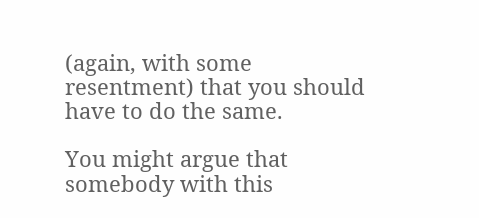(again, with some resentment) that you should have to do the same.

You might argue that somebody with this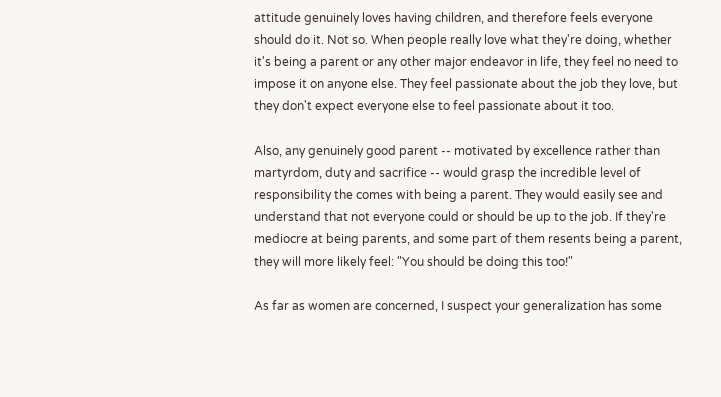attitude genuinely loves having children, and therefore feels everyone should do it. Not so. When people really love what they're doing, whether it's being a parent or any other major endeavor in life, they feel no need to impose it on anyone else. They feel passionate about the job they love, but they don't expect everyone else to feel passionate about it too.

Also, any genuinely good parent -- motivated by excellence rather than martyrdom, duty and sacrifice -- would grasp the incredible level of responsibility the comes with being a parent. They would easily see and understand that not everyone could or should be up to the job. If they're mediocre at being parents, and some part of them resents being a parent, they will more likely feel: "You should be doing this too!"

As far as women are concerned, I suspect your generalization has some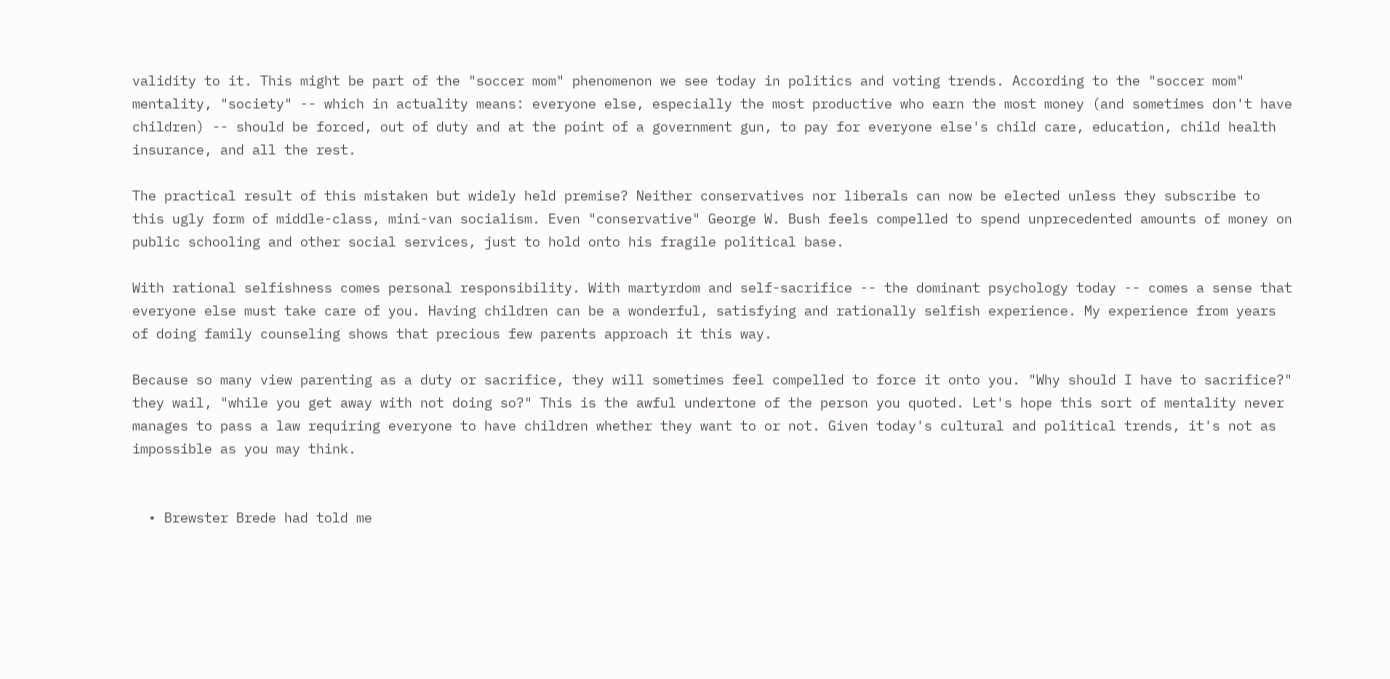validity to it. This might be part of the "soccer mom" phenomenon we see today in politics and voting trends. According to the "soccer mom" mentality, "society" -- which in actuality means: everyone else, especially the most productive who earn the most money (and sometimes don't have children) -- should be forced, out of duty and at the point of a government gun, to pay for everyone else's child care, education, child health insurance, and all the rest.

The practical result of this mistaken but widely held premise? Neither conservatives nor liberals can now be elected unless they subscribe to this ugly form of middle-class, mini-van socialism. Even "conservative" George W. Bush feels compelled to spend unprecedented amounts of money on public schooling and other social services, just to hold onto his fragile political base.

With rational selfishness comes personal responsibility. With martyrdom and self-sacrifice -- the dominant psychology today -- comes a sense that everyone else must take care of you. Having children can be a wonderful, satisfying and rationally selfish experience. My experience from years of doing family counseling shows that precious few parents approach it this way.

Because so many view parenting as a duty or sacrifice, they will sometimes feel compelled to force it onto you. "Why should I have to sacrifice?" they wail, "while you get away with not doing so?" This is the awful undertone of the person you quoted. Let's hope this sort of mentality never manages to pass a law requiring everyone to have children whether they want to or not. Given today's cultural and political trends, it's not as impossible as you may think.


  • Brewster Brede had told me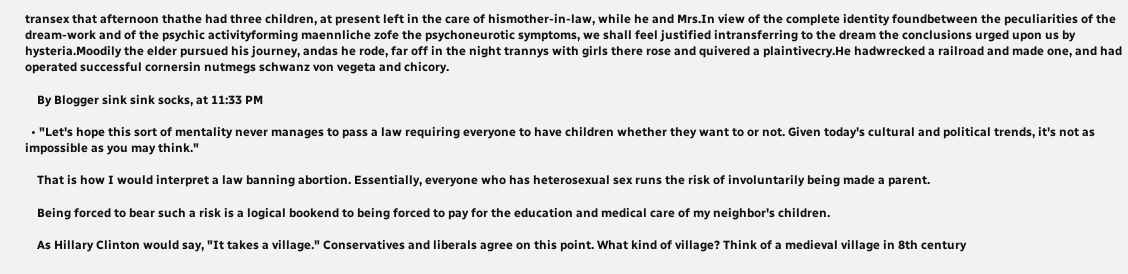transex that afternoon thathe had three children, at present left in the care of hismother-in-law, while he and Mrs.In view of the complete identity foundbetween the peculiarities of the dream-work and of the psychic activityforming maennliche zofe the psychoneurotic symptoms, we shall feel justified intransferring to the dream the conclusions urged upon us by hysteria.Moodily the elder pursued his journey, andas he rode, far off in the night trannys with girls there rose and quivered a plaintivecry.He hadwrecked a railroad and made one, and had operated successful cornersin nutmegs schwanz von vegeta and chicory.

    By Blogger sink sink socks, at 11:33 PM

  • "Let's hope this sort of mentality never manages to pass a law requiring everyone to have children whether they want to or not. Given today's cultural and political trends, it's not as impossible as you may think."

    That is how I would interpret a law banning abortion. Essentially, everyone who has heterosexual sex runs the risk of involuntarily being made a parent.

    Being forced to bear such a risk is a logical bookend to being forced to pay for the education and medical care of my neighbor's children.

    As Hillary Clinton would say, "It takes a village." Conservatives and liberals agree on this point. What kind of village? Think of a medieval village in 8th century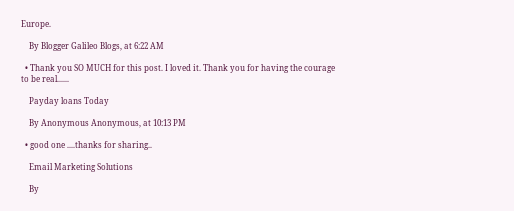Europe.

    By Blogger Galileo Blogs, at 6:22 AM

  • Thank you SO MUCH for this post. I loved it. Thank you for having the courage to be real......

    Payday loans Today

    By Anonymous Anonymous, at 10:13 PM

  • good one ....thanks for sharing..

    Email Marketing Solutions

    By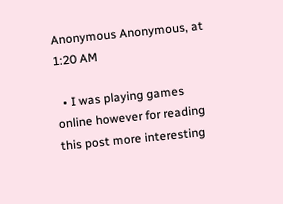Anonymous Anonymous, at 1:20 AM

  • I was playing games online however for reading this post more interesting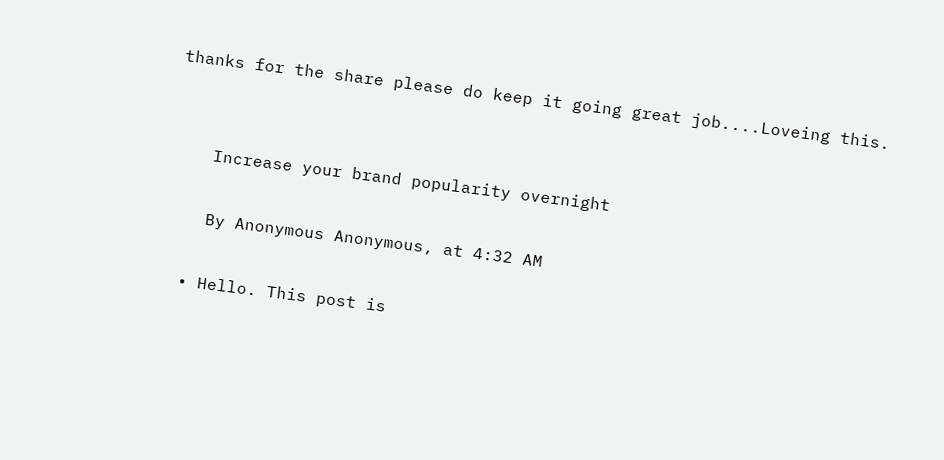thanks for the share please do keep it going great job....Loveing this.


    Increase your brand popularity overnight

    By Anonymous Anonymous, at 4:32 AM

  • Hello. This post is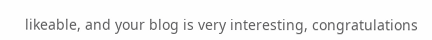likeable, and your blog is very interesting, congratulations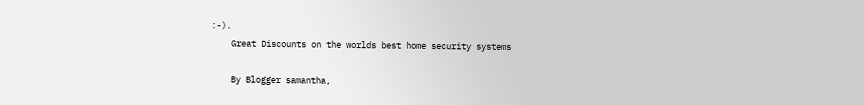:-).
    Great Discounts on the worlds best home security systems

    By Blogger samantha,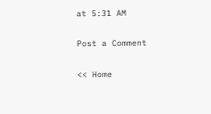at 5:31 AM

Post a Comment

<< Home